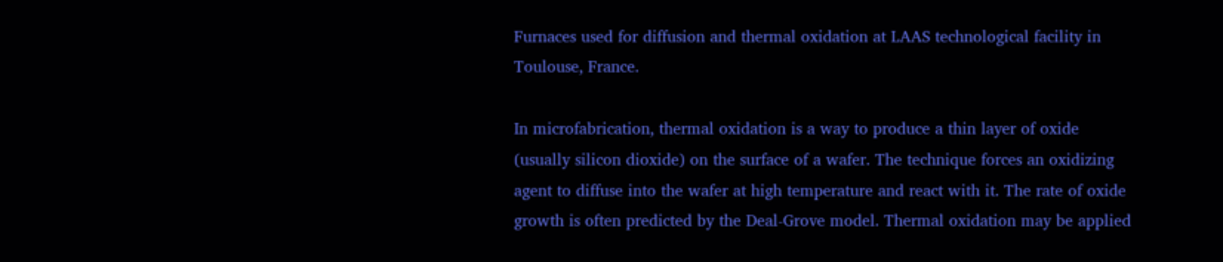Furnaces used for diffusion and thermal oxidation at LAAS technological facility in Toulouse, France.

In microfabrication, thermal oxidation is a way to produce a thin layer of oxide (usually silicon dioxide) on the surface of a wafer. The technique forces an oxidizing agent to diffuse into the wafer at high temperature and react with it. The rate of oxide growth is often predicted by the Deal-Grove model. Thermal oxidation may be applied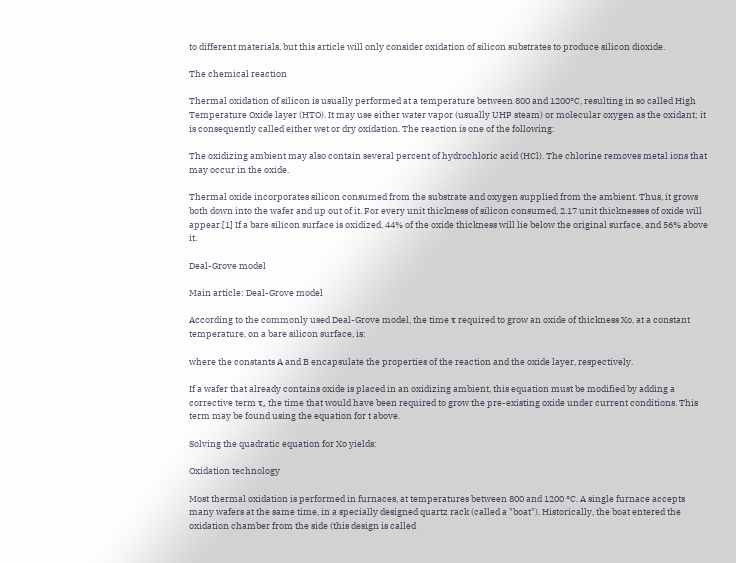to different materials, but this article will only consider oxidation of silicon substrates to produce silicon dioxide.

The chemical reaction

Thermal oxidation of silicon is usually performed at a temperature between 800 and 1200°C, resulting in so called High Temperature Oxide layer (HTO). It may use either water vapor (usually UHP steam) or molecular oxygen as the oxidant; it is consequently called either wet or dry oxidation. The reaction is one of the following:

The oxidizing ambient may also contain several percent of hydrochloric acid (HCl). The chlorine removes metal ions that may occur in the oxide.

Thermal oxide incorporates silicon consumed from the substrate and oxygen supplied from the ambient. Thus, it grows both down into the wafer and up out of it. For every unit thickness of silicon consumed, 2.17 unit thicknesses of oxide will appear.[1] If a bare silicon surface is oxidized, 44% of the oxide thickness will lie below the original surface, and 56% above it.

Deal-Grove model

Main article: Deal-Grove model

According to the commonly used Deal-Grove model, the time τ required to grow an oxide of thickness Xo, at a constant temperature, on a bare silicon surface, is:

where the constants A and B encapsulate the properties of the reaction and the oxide layer, respectively.

If a wafer that already contains oxide is placed in an oxidizing ambient, this equation must be modified by adding a corrective term τ, the time that would have been required to grow the pre-existing oxide under current conditions. This term may be found using the equation for t above.

Solving the quadratic equation for Xo yields:

Oxidation technology

Most thermal oxidation is performed in furnaces, at temperatures between 800 and 1200 °C. A single furnace accepts many wafers at the same time, in a specially designed quartz rack (called a "boat"). Historically, the boat entered the oxidation chamber from the side (this design is called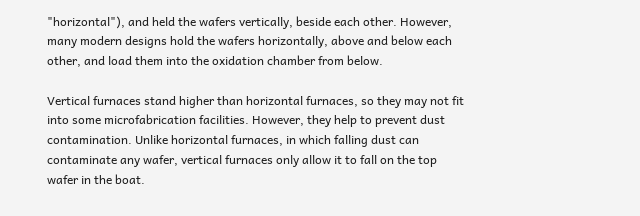"horizontal"), and held the wafers vertically, beside each other. However, many modern designs hold the wafers horizontally, above and below each other, and load them into the oxidation chamber from below.

Vertical furnaces stand higher than horizontal furnaces, so they may not fit into some microfabrication facilities. However, they help to prevent dust contamination. Unlike horizontal furnaces, in which falling dust can contaminate any wafer, vertical furnaces only allow it to fall on the top wafer in the boat.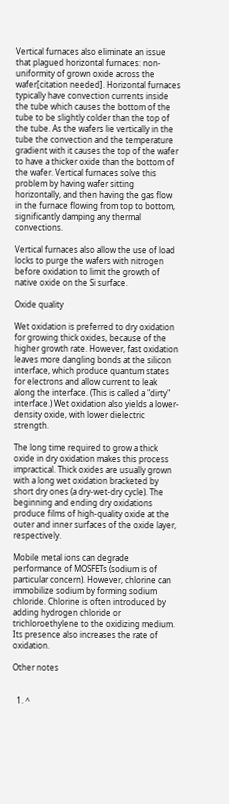Vertical furnaces also eliminate an issue that plagued horizontal furnaces: non-uniformity of grown oxide across the wafer[citation needed]. Horizontal furnaces typically have convection currents inside the tube which causes the bottom of the tube to be slightly colder than the top of the tube. As the wafers lie vertically in the tube the convection and the temperature gradient with it causes the top of the wafer to have a thicker oxide than the bottom of the wafer. Vertical furnaces solve this problem by having wafer sitting horizontally, and then having the gas flow in the furnace flowing from top to bottom, significantly damping any thermal convections.

Vertical furnaces also allow the use of load locks to purge the wafers with nitrogen before oxidation to limit the growth of native oxide on the Si surface.

Oxide quality

Wet oxidation is preferred to dry oxidation for growing thick oxides, because of the higher growth rate. However, fast oxidation leaves more dangling bonds at the silicon interface, which produce quantum states for electrons and allow current to leak along the interface. (This is called a "dirty" interface.) Wet oxidation also yields a lower-density oxide, with lower dielectric strength.

The long time required to grow a thick oxide in dry oxidation makes this process impractical. Thick oxides are usually grown with a long wet oxidation bracketed by short dry ones (a dry-wet-dry cycle). The beginning and ending dry oxidations produce films of high-quality oxide at the outer and inner surfaces of the oxide layer, respectively.

Mobile metal ions can degrade performance of MOSFETs (sodium is of particular concern). However, chlorine can immobilize sodium by forming sodium chloride. Chlorine is often introduced by adding hydrogen chloride or trichloroethylene to the oxidizing medium. Its presence also increases the rate of oxidation.

Other notes


  1. ^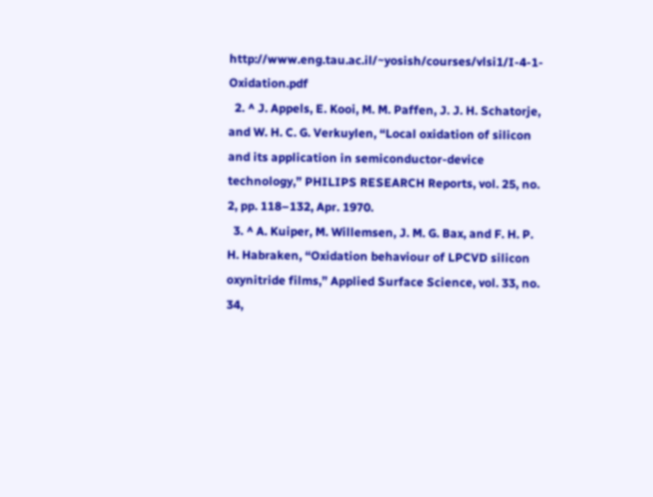http://www.eng.tau.ac.il/~yosish/courses/vlsi1/I-4-1-Oxidation.pdf
  2. ^ J. Appels, E. Kooi, M. M. Paffen, J. J. H. Schatorje, and W. H. C. G. Verkuylen, “Local oxidation of silicon and its application in semiconductor-device technology,” PHILIPS RESEARCH Reports, vol. 25, no. 2, pp. 118–132, Apr. 1970.
  3. ^ A. Kuiper, M. Willemsen, J. M. G. Bax, and F. H. P. H. Habraken, “Oxidation behaviour of LPCVD silicon oxynitride films,” Applied Surface Science, vol. 33, no. 34,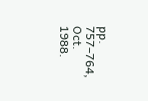pp. 757–764, Oct. 1988.